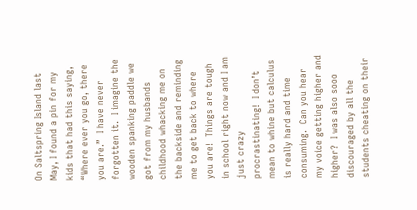On Saltspring Island last May, I found a pin for my kids that had this saying, “Where ever you go, there you are.”  I have never forgotten it.  I imagine the wooden spanking paddle we got from my husbands childhood whacking me on the backside and reminding  me to get back to where you are!  Things are tough in school right now and I am just crazy procrastinating!  I don’t mean to whine but calculus is really hard and time consuming.  Can you hear my voice getting higher and higher?  I was also sooo discouraged by all the students cheating on their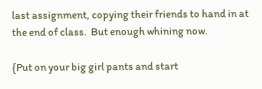last assignment, copying their friends to hand in at the end of class.  But enough whining now.

{Put on your big girl pants and start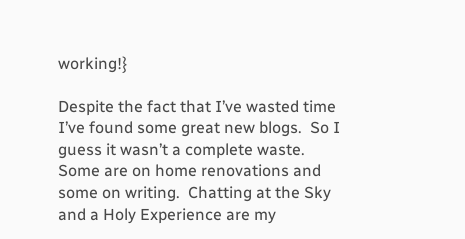working!}

Despite the fact that I’ve wasted time I’ve found some great new blogs.  So I guess it wasn’t a complete waste.  Some are on home renovations and some on writing.  Chatting at the Sky and a Holy Experience are my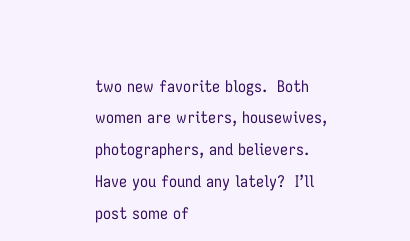two new favorite blogs.  Both women are writers, housewives, photographers, and believers.  Have you found any lately?  I’ll post some of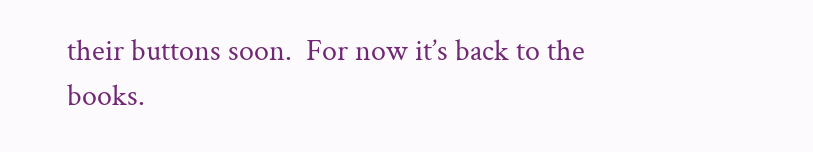their buttons soon.  For now it’s back to the books.